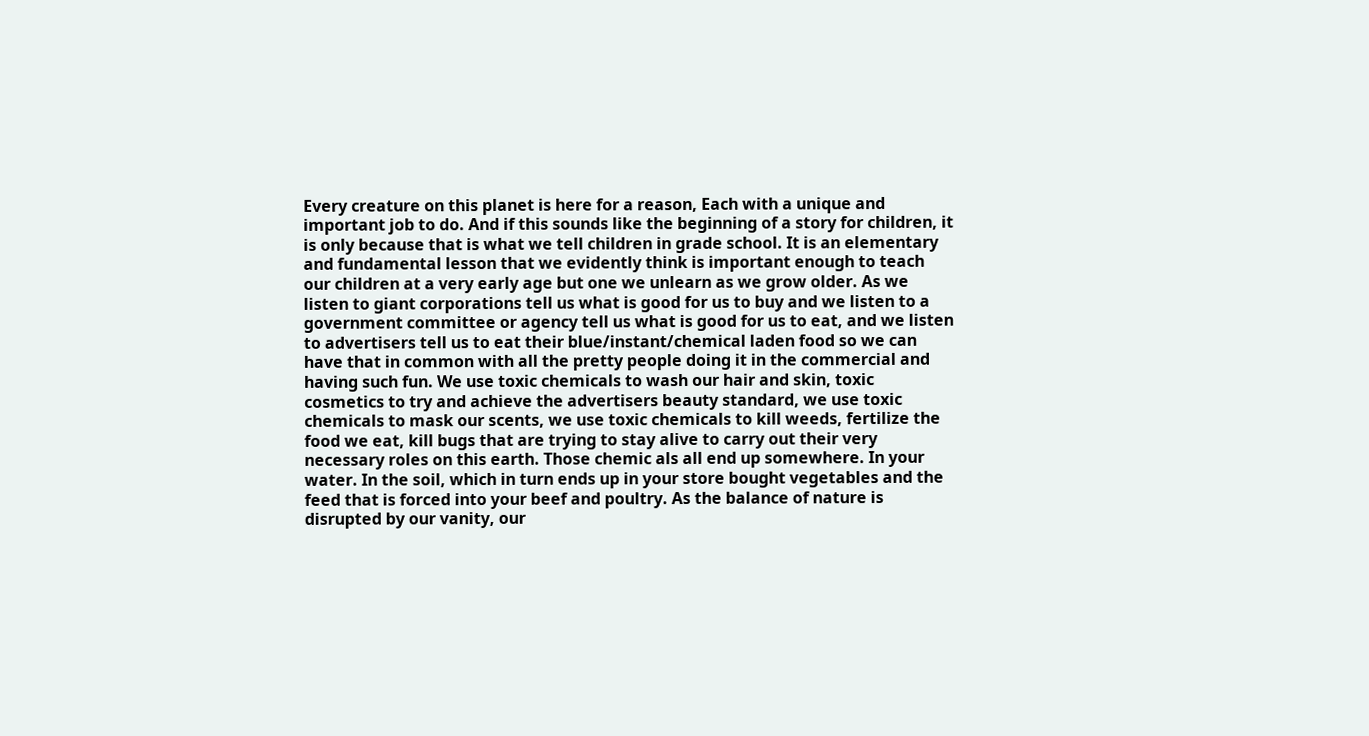Every creature on this planet is here for a reason, Each with a unique and important job to do. And if this sounds like the beginning of a story for children, it is only because that is what we tell children in grade school. It is an elementary and fundamental lesson that we evidently think is important enough to teach our children at a very early age but one we unlearn as we grow older. As we listen to giant corporations tell us what is good for us to buy and we listen to a government committee or agency tell us what is good for us to eat, and we listen to advertisers tell us to eat their blue/instant/chemical laden food so we can have that in common with all the pretty people doing it in the commercial and having such fun. We use toxic chemicals to wash our hair and skin, toxic cosmetics to try and achieve the advertisers beauty standard, we use toxic chemicals to mask our scents, we use toxic chemicals to kill weeds, fertilize the food we eat, kill bugs that are trying to stay alive to carry out their very necessary roles on this earth. Those chemic als all end up somewhere. In your water. In the soil, which in turn ends up in your store bought vegetables and the feed that is forced into your beef and poultry. As the balance of nature is disrupted by our vanity, our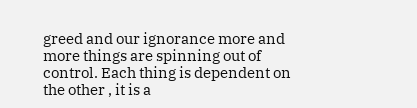greed and our ignorance more and more things are spinning out of control. Each thing is dependent on the other , it is a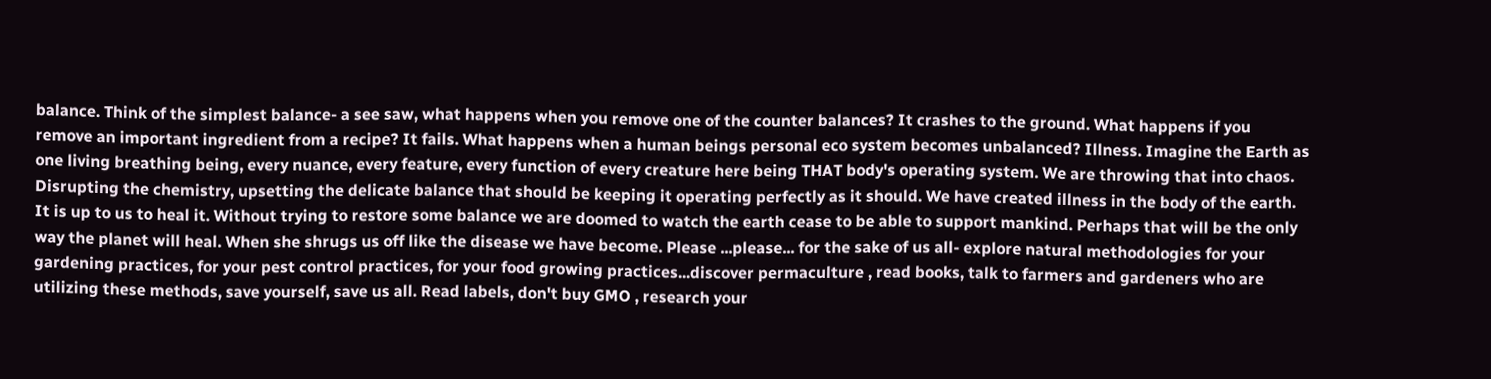balance. Think of the simplest balance- a see saw, what happens when you remove one of the counter balances? It crashes to the ground. What happens if you remove an important ingredient from a recipe? It fails. What happens when a human beings personal eco system becomes unbalanced? Illness. Imagine the Earth as one living breathing being, every nuance, every feature, every function of every creature here being THAT body's operating system. We are throwing that into chaos. Disrupting the chemistry, upsetting the delicate balance that should be keeping it operating perfectly as it should. We have created illness in the body of the earth. It is up to us to heal it. Without trying to restore some balance we are doomed to watch the earth cease to be able to support mankind. Perhaps that will be the only way the planet will heal. When she shrugs us off like the disease we have become. Please ...please... for the sake of us all- explore natural methodologies for your gardening practices, for your pest control practices, for your food growing practices...discover permaculture , read books, talk to farmers and gardeners who are utilizing these methods, save yourself, save us all. Read labels, don't buy GMO , research your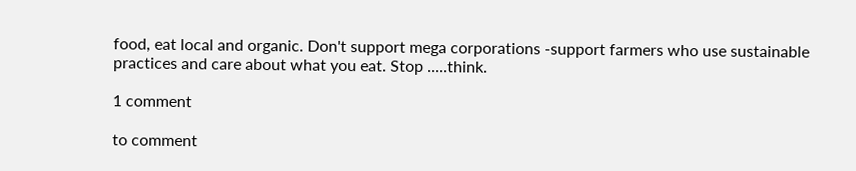food, eat local and organic. Don't support mega corporations -support farmers who use sustainable practices and care about what you eat. Stop .....think.

1 comment

to comment